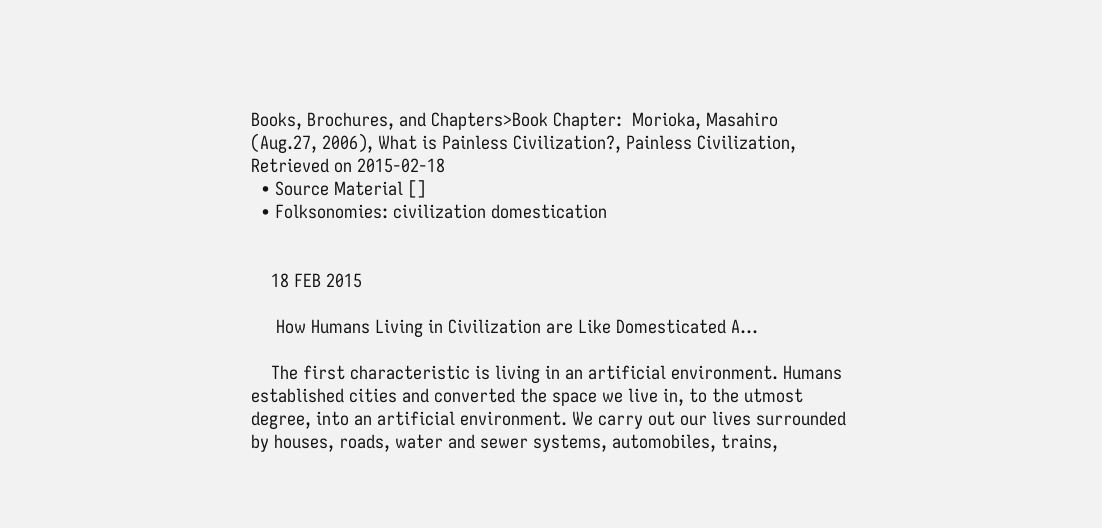Books, Brochures, and Chapters>Book Chapter:  Morioka, Masahiro (Aug.27, 2006), What is Painless Civilization?, Painless Civilization, Retrieved on 2015-02-18
  • Source Material []
  • Folksonomies: civilization domestication


    18 FEB 2015

     How Humans Living in Civilization are Like Domesticated A...

    The first characteristic is living in an artificial environment. Humans established cities and converted the space we live in, to the utmost degree, into an artificial environment. We carry out our lives surrounded by houses, roads, water and sewer systems, automobiles, trains,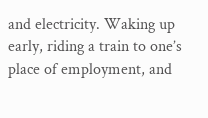and electricity. Waking up early, riding a train to one’s place of employment, and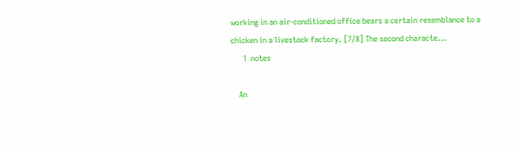working in an air-conditioned office bears a certain resemblance to a chicken in a livestock factory. [7/8] The second characte...
      1  notes

    An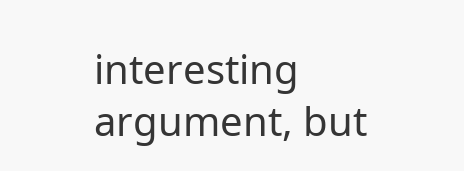interesting argument, but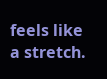feels like a stretch.